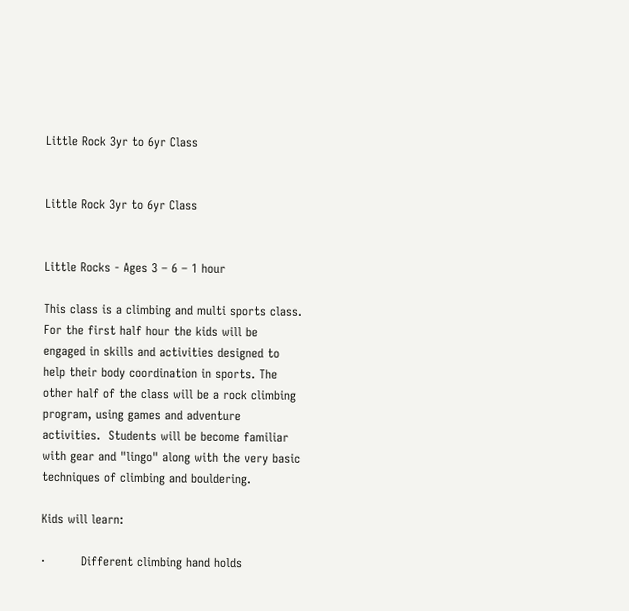Little Rock 3yr to 6yr Class


Little Rock 3yr to 6yr Class


Little Rocks - Ages 3 – 6 – 1 hour

This class is a climbing and multi sports class. For the first half hour the kids will be engaged in skills and activities designed to help their body coordination in sports. The other half of the class will be a rock climbing program, using games and adventure activities.  Students will be become familiar with gear and "lingo" along with the very basic techniques of climbing and bouldering.

Kids will learn:

·         Different climbing hand holds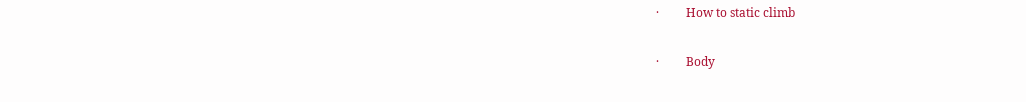·         How to static climb

·         Body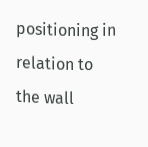positioning in relation to the wall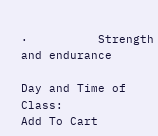·          Strength and endurance

Day and Time of Class:
Add To Cart